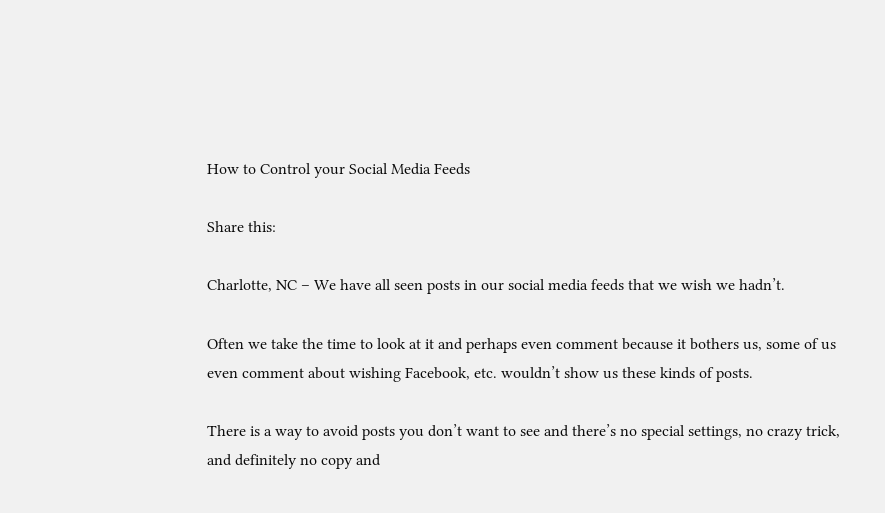How to Control your Social Media Feeds

Share this:

Charlotte, NC – We have all seen posts in our social media feeds that we wish we hadn’t.

Often we take the time to look at it and perhaps even comment because it bothers us, some of us even comment about wishing Facebook, etc. wouldn’t show us these kinds of posts.

There is a way to avoid posts you don’t want to see and there’s no special settings, no crazy trick, and definitely no copy and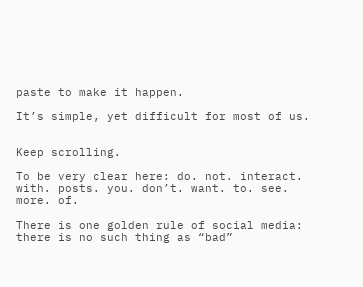paste to make it happen.

It’s simple, yet difficult for most of us.


Keep scrolling.

To be very clear here: do. not. interact. with. posts. you. don’t. want. to. see. more. of.

There is one golden rule of social media: there is no such thing as “bad”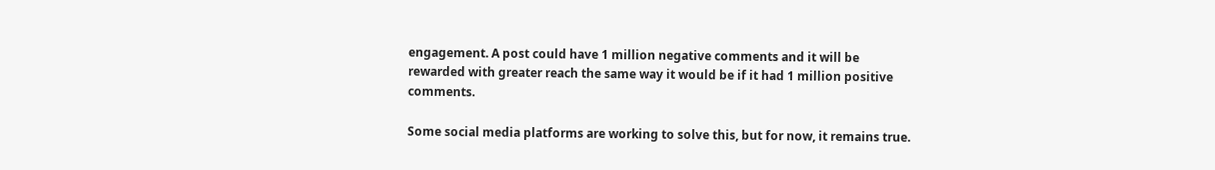engagement. A post could have 1 million negative comments and it will be rewarded with greater reach the same way it would be if it had 1 million positive comments.

Some social media platforms are working to solve this, but for now, it remains true.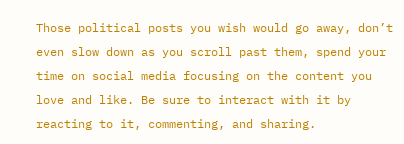Those political posts you wish would go away, don’t even slow down as you scroll past them, spend your time on social media focusing on the content you love and like. Be sure to interact with it by reacting to it, commenting, and sharing.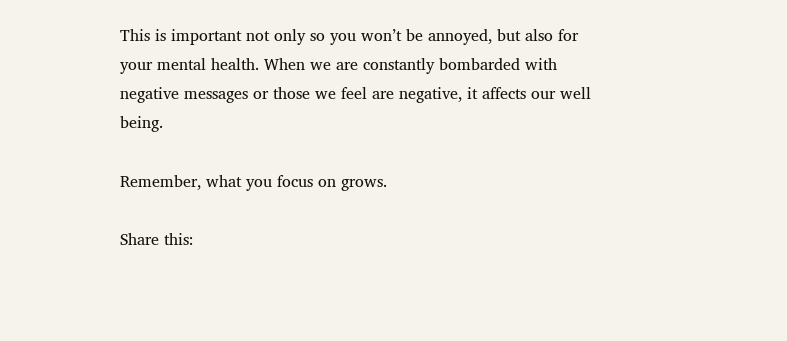This is important not only so you won’t be annoyed, but also for your mental health. When we are constantly bombarded with negative messages or those we feel are negative, it affects our well being.

Remember, what you focus on grows.

Share this: